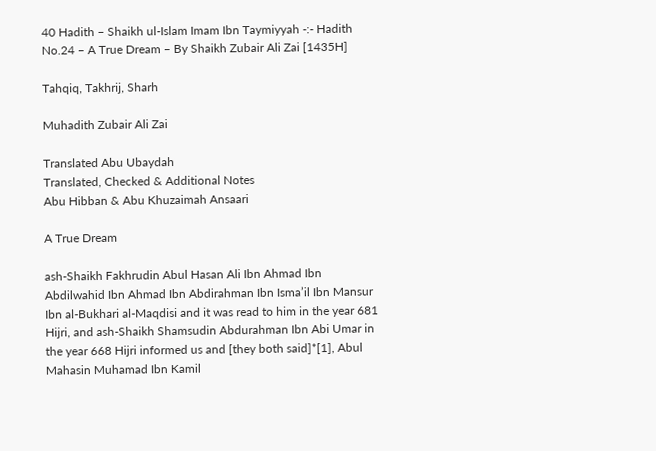40 Hadith – Shaikh ul-Islam Imam Ibn Taymiyyah -:- Hadith No.24 – A True Dream – By Shaikh Zubair Ali Zai [1435H]

Tahqiq, Takhrij, Sharh

Muhadith Zubair Ali Zai

Translated Abu Ubaydah
Translated, Checked & Additional Notes
Abu Hibban & Abu Khuzaimah Ansaari

A True Dream

ash-Shaikh Fakhrudin Abul Hasan Ali Ibn Ahmad Ibn Abdilwahid Ibn Ahmad Ibn Abdirahman Ibn Isma’il Ibn Mansur Ibn al-Bukhari al-Maqdisi and it was read to him in the year 681 Hijri, and ash-Shaikh Shamsudin Abdurahman Ibn Abi Umar in the year 668 Hijri informed us and [they both said]*[1], Abul Mahasin Muhamad Ibn Kamil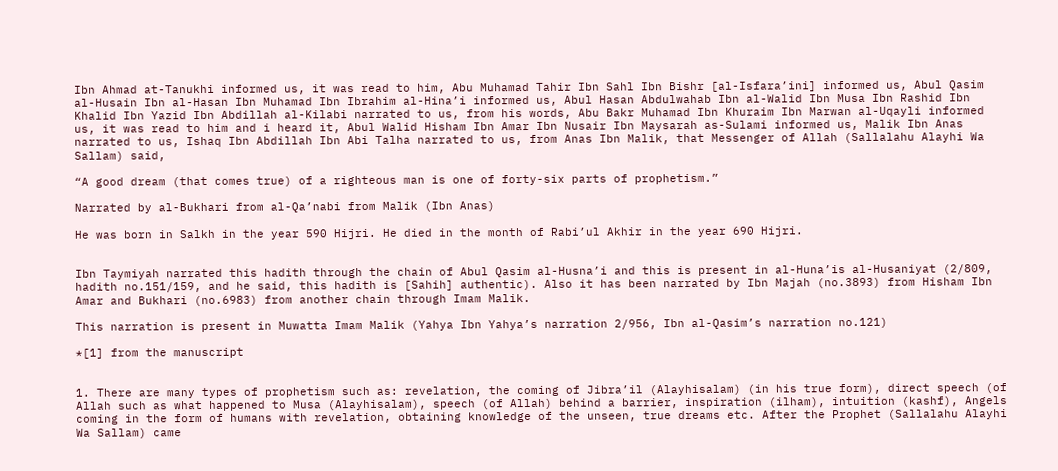Ibn Ahmad at-Tanukhi informed us, it was read to him, Abu Muhamad Tahir Ibn Sahl Ibn Bishr [al-Isfara’ini] informed us, Abul Qasim al-Husain Ibn al-Hasan Ibn Muhamad Ibn Ibrahim al-Hina’i informed us, Abul Hasan Abdulwahab Ibn al-Walid Ibn Musa Ibn Rashid Ibn Khalid Ibn Yazid Ibn Abdillah al-Kilabi narrated to us, from his words, Abu Bakr Muhamad Ibn Khuraim Ibn Marwan al-Uqayli informed us, it was read to him and i heard it, Abul Walid Hisham Ibn Amar Ibn Nusair Ibn Maysarah as-Sulami informed us, Malik Ibn Anas narrated to us, Ishaq Ibn Abdillah Ibn Abi Talha narrated to us, from Anas Ibn Malik, that Messenger of Allah (Sallalahu Alayhi Wa Sallam) said,

“A good dream (that comes true) of a righteous man is one of forty-six parts of prophetism.”

Narrated by al-Bukhari from al-Qa’nabi from Malik (Ibn Anas)

He was born in Salkh in the year 590 Hijri. He died in the month of Rabi’ul Akhir in the year 690 Hijri.


Ibn Taymiyah narrated this hadith through the chain of Abul Qasim al-Husna’i and this is present in al-Huna’is al-Husaniyat (2/809, hadith no.151/159, and he said, this hadith is [Sahih] authentic). Also it has been narrated by Ibn Majah (no.3893) from Hisham Ibn Amar and Bukhari (no.6983) from another chain through Imam Malik.

This narration is present in Muwatta Imam Malik (Yahya Ibn Yahya’s narration 2/956, Ibn al-Qasim’s narration no.121)

*[1] from the manuscript


1. There are many types of prophetism such as: revelation, the coming of Jibra’il (Alayhisalam) (in his true form), direct speech (of Allah such as what happened to Musa (Alayhisalam), speech (of Allah) behind a barrier, inspiration (ilham), intuition (kashf), Angels coming in the form of humans with revelation, obtaining knowledge of the unseen, true dreams etc. After the Prophet (Sallalahu Alayhi Wa Sallam) came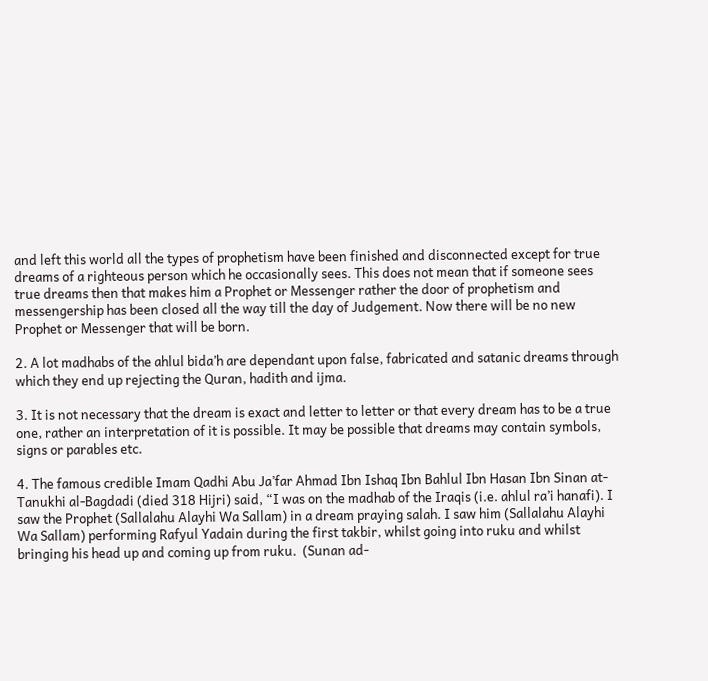and left this world all the types of prophetism have been finished and disconnected except for true dreams of a righteous person which he occasionally sees. This does not mean that if someone sees true dreams then that makes him a Prophet or Messenger rather the door of prophetism and messengership has been closed all the way till the day of Judgement. Now there will be no new Prophet or Messenger that will be born.

2. A lot madhabs of the ahlul bida’h are dependant upon false, fabricated and satanic dreams through which they end up rejecting the Quran, hadith and ijma.

3. It is not necessary that the dream is exact and letter to letter or that every dream has to be a true one, rather an interpretation of it is possible. It may be possible that dreams may contain symbols, signs or parables etc.

4. The famous credible Imam Qadhi Abu Ja’far Ahmad Ibn Ishaq Ibn Bahlul Ibn Hasan Ibn Sinan at-Tanukhi al-Bagdadi (died 318 Hijri) said, “I was on the madhab of the Iraqis (i.e. ahlul ra’i hanafi). I saw the Prophet (Sallalahu Alayhi Wa Sallam) in a dream praying salah. I saw him (Sallalahu Alayhi Wa Sallam) performing Rafyul Yadain during the first takbir, whilst going into ruku and whilst bringing his head up and coming up from ruku.  (Sunan ad-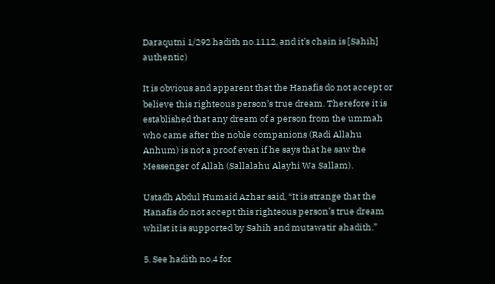Daraqutni 1/292 hadith no.1112, and it’s chain is [Sahih] authentic)

It is obvious and apparent that the Hanafis do not accept or believe this righteous person’s true dream. Therefore it is established that any dream of a person from the ummah who came after the noble companions (Radi Allahu Anhum) is not a proof even if he says that he saw the Messenger of Allah (Sallalahu Alayhi Wa Sallam).

Ustadh Abdul Humaid Azhar said, “It is strange that the Hanafis do not accept this righteous person’s true dream whilst it is supported by Sahih and mutawatir ahadith.”

5. See hadith no.4 for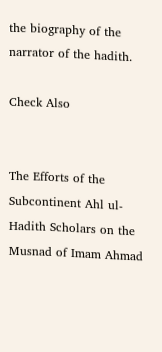the biography of the narrator of the hadith.

Check Also


The Efforts of the Subcontinent Ahl ul-Hadith Scholars on the Musnad of Imam Ahmad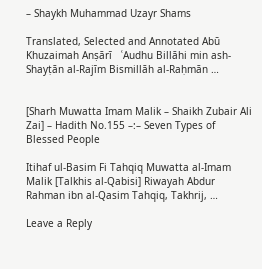– Shaykh Muhammad Uzayr Shams

Translated, Selected and Annotated Abū Khuzaimah Anṣārī   ʿAudhu Billāhi min ash-Shayṭān al-Rajīm Bismillāh al-Raḥmān …


[Sharh Muwatta Imam Malik – Shaikh Zubair Ali Zai] – Hadith No.155 –:– Seven Types of Blessed People

Itihaf ul-Basim Fi Tahqiq Muwatta al-Imam Malik [Talkhis al-Qabisi] Riwayah Abdur Rahman ibn al-Qasim Tahqiq, Takhrij, …

Leave a Reply